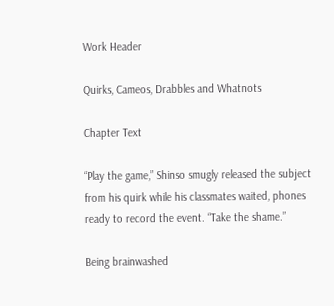Work Header

Quirks, Cameos, Drabbles and Whatnots

Chapter Text

“Play the game,” Shinso smugly released the subject from his quirk while his classmates waited, phones ready to record the event. “Take the shame.”

Being brainwashed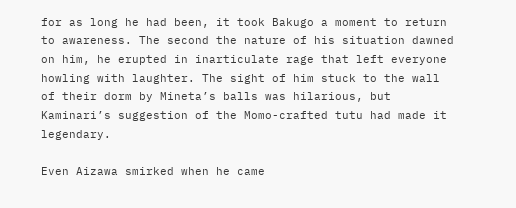for as long he had been, it took Bakugo a moment to return to awareness. The second the nature of his situation dawned on him, he erupted in inarticulate rage that left everyone howling with laughter. The sight of him stuck to the wall of their dorm by Mineta’s balls was hilarious, but Kaminari’s suggestion of the Momo-crafted tutu had made it legendary.

Even Aizawa smirked when he came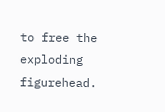to free the exploding figurehead.